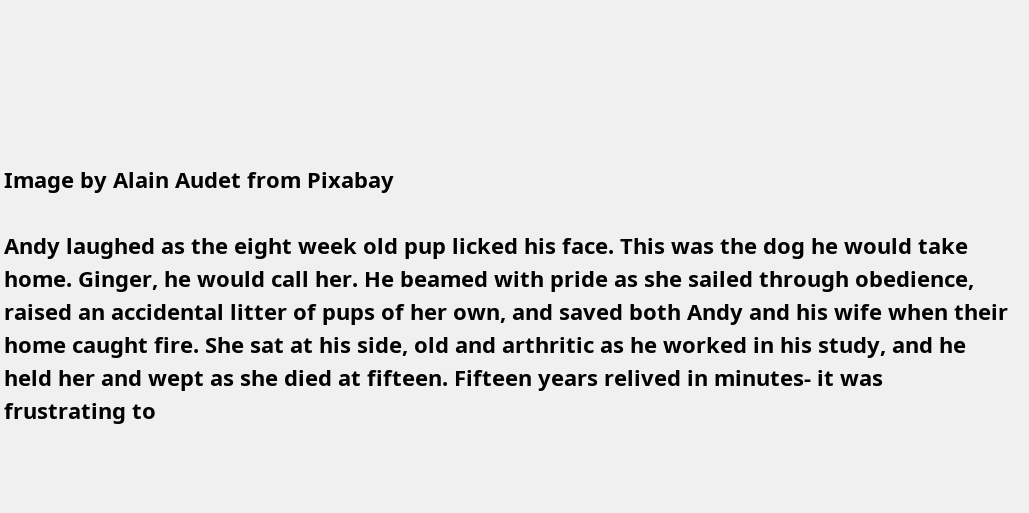Image by Alain Audet from Pixabay

Andy laughed as the eight week old pup licked his face. This was the dog he would take home. Ginger, he would call her. He beamed with pride as she sailed through obedience, raised an accidental litter of pups of her own, and saved both Andy and his wife when their home caught fire. She sat at his side, old and arthritic as he worked in his study, and he held her and wept as she died at fifteen. Fifteen years relived in minutes- it was frustrating to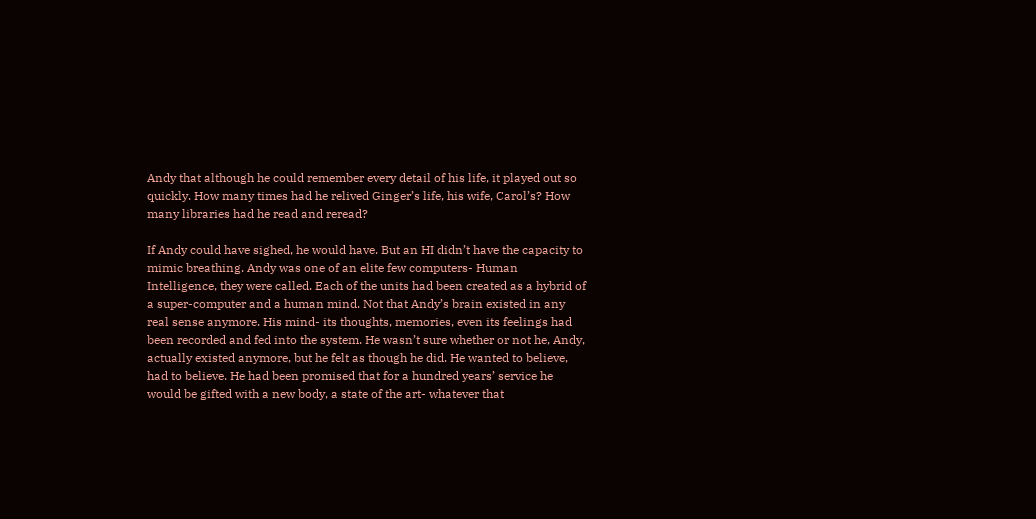Andy that although he could remember every detail of his life, it played out so quickly. How many times had he relived Ginger’s life, his wife, Carol’s? How many libraries had he read and reread?

If Andy could have sighed, he would have. But an HI didn’t have the capacity to mimic breathing. Andy was one of an elite few computers- Human Intelligence, they were called. Each of the units had been created as a hybrid of a super-computer and a human mind. Not that Andy’s brain existed in any real sense anymore. His mind- its thoughts, memories, even its feelings had been recorded and fed into the system. He wasn’t sure whether or not he, Andy, actually existed anymore, but he felt as though he did. He wanted to believe, had to believe. He had been promised that for a hundred years’ service he would be gifted with a new body, a state of the art- whatever that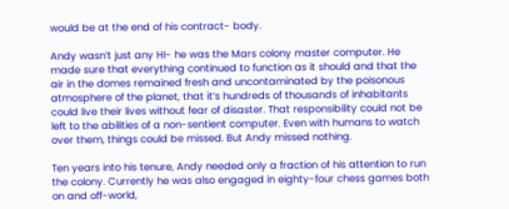would be at the end of his contract- body.

Andy wasn’t just any HI- he was the Mars colony master computer. He made sure that everything continued to function as it should and that the air in the domes remained fresh and uncontaminated by the poisonous atmosphere of the planet, that it’s hundreds of thousands of inhabitants could live their lives without fear of disaster. That responsibility could not be left to the abilities of a non-sentient computer. Even with humans to watch over them, things could be missed. But Andy missed nothing.

Ten years into his tenure, Andy needed only a fraction of his attention to run the colony. Currently he was also engaged in eighty-four chess games both on and off-world,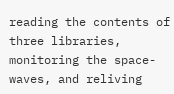reading the contents of three libraries, monitoring the space-waves, and reliving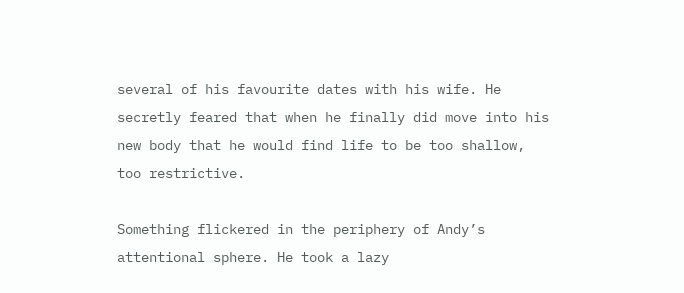several of his favourite dates with his wife. He secretly feared that when he finally did move into his new body that he would find life to be too shallow, too restrictive.

Something flickered in the periphery of Andy’s attentional sphere. He took a lazy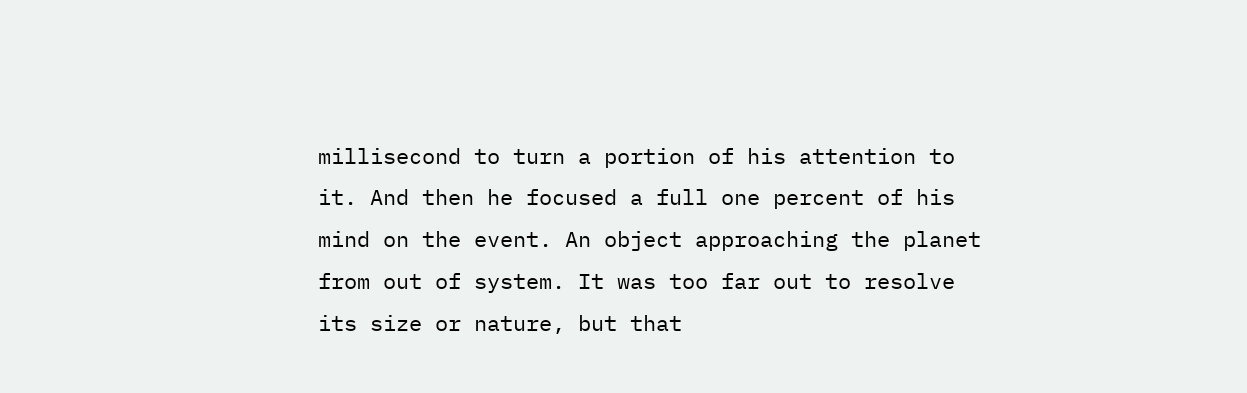millisecond to turn a portion of his attention to it. And then he focused a full one percent of his mind on the event. An object approaching the planet from out of system. It was too far out to resolve its size or nature, but that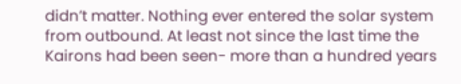didn’t matter. Nothing ever entered the solar system from outbound. At least not since the last time the Kairons had been seen- more than a hundred years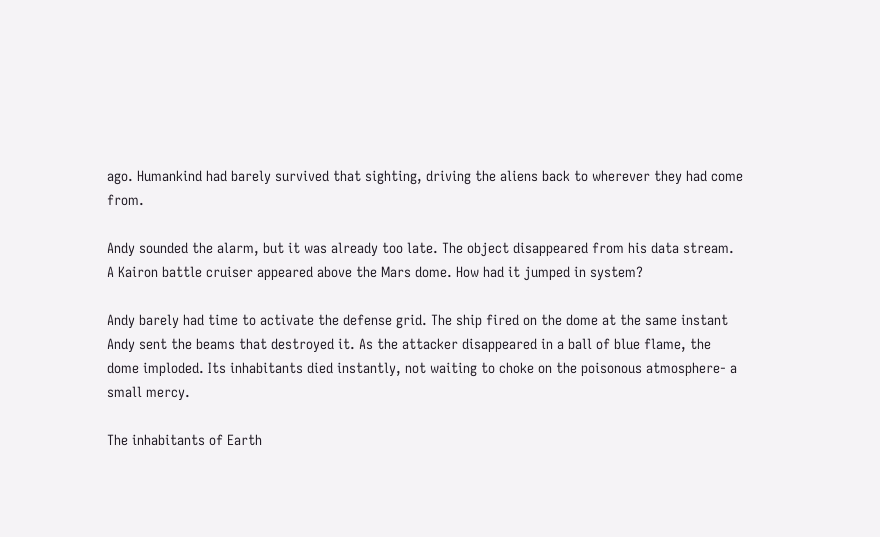ago. Humankind had barely survived that sighting, driving the aliens back to wherever they had come from.

Andy sounded the alarm, but it was already too late. The object disappeared from his data stream. A Kairon battle cruiser appeared above the Mars dome. How had it jumped in system?

Andy barely had time to activate the defense grid. The ship fired on the dome at the same instant Andy sent the beams that destroyed it. As the attacker disappeared in a ball of blue flame, the dome imploded. Its inhabitants died instantly, not waiting to choke on the poisonous atmosphere- a small mercy.

The inhabitants of Earth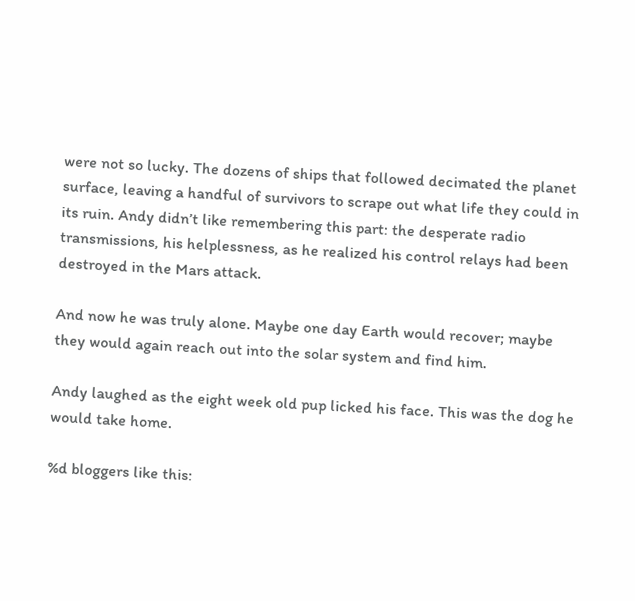were not so lucky. The dozens of ships that followed decimated the planet surface, leaving a handful of survivors to scrape out what life they could in its ruin. Andy didn’t like remembering this part: the desperate radio transmissions, his helplessness, as he realized his control relays had been destroyed in the Mars attack.

And now he was truly alone. Maybe one day Earth would recover; maybe they would again reach out into the solar system and find him.

Andy laughed as the eight week old pup licked his face. This was the dog he would take home.

%d bloggers like this: